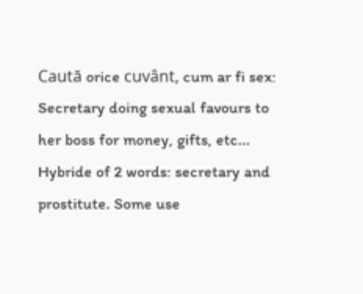Caută orice cuvânt, cum ar fi sex:
Secretary doing sexual favours to her boss for money, gifts, etc... Hybride of 2 words: secretary and prostitute. Some use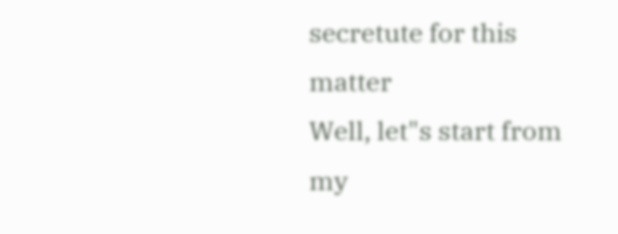secretute for this matter
Well, let"s start from my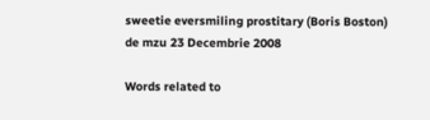sweetie eversmiling prostitary (Boris Boston)
de mzu 23 Decembrie 2008

Words related to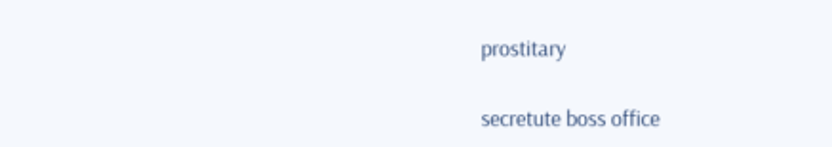prostitary

secretute boss office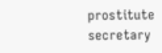prostitute secretary